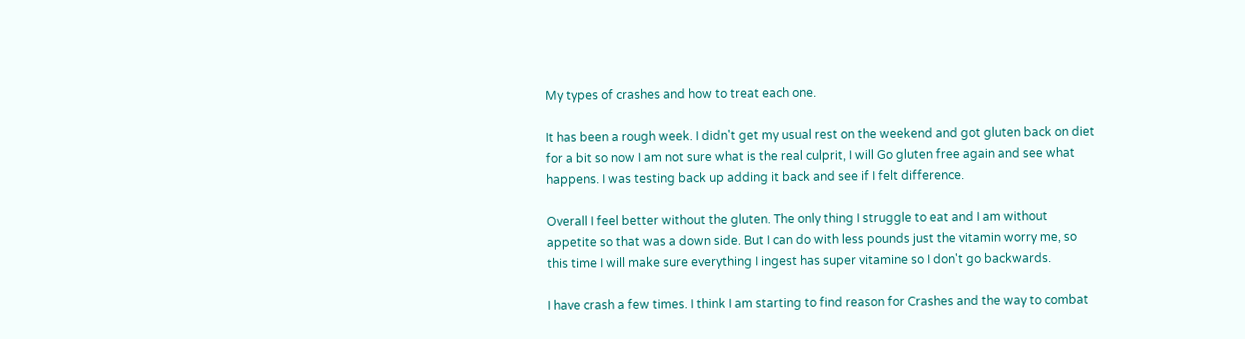My types of crashes and how to treat each one.

It has been a rough week. I didn't get my usual rest on the weekend and got gluten back on diet for a bit so now I am not sure what is the real culprit, I will Go gluten free again and see what happens. I was testing back up adding it back and see if I felt difference.

Overall I feel better without the gluten. The only thing I struggle to eat and I am without appetite so that was a down side. But I can do with less pounds just the vitamin worry me, so this time I will make sure everything I ingest has super vitamine so I don't go backwards.

I have crash a few times. I think I am starting to find reason for Crashes and the way to combat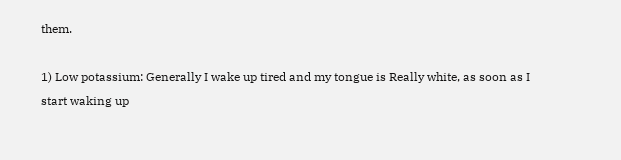them.

1) Low potassium: Generally I wake up tired and my tongue is Really white, as soon as I start waking up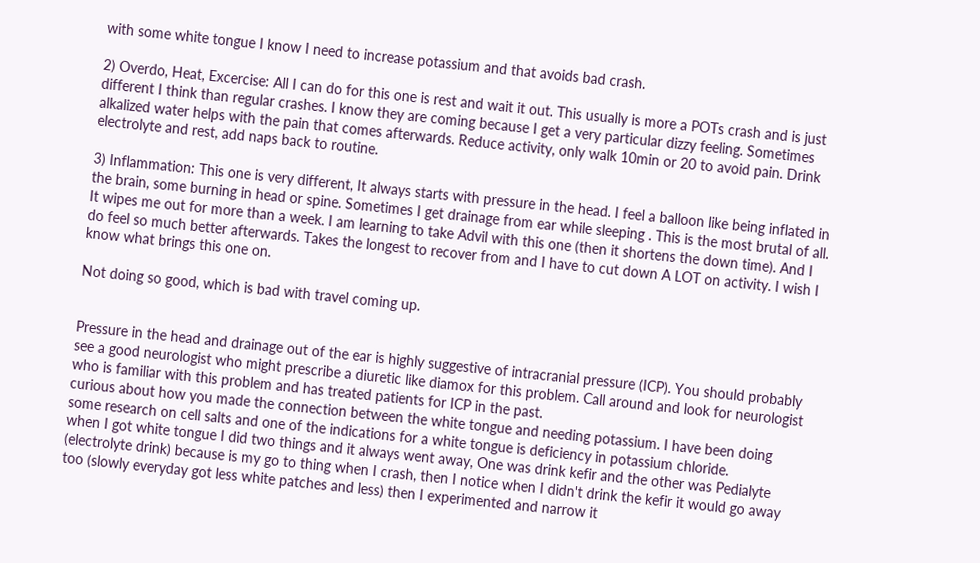with some white tongue I know I need to increase potassium and that avoids bad crash.

2) Overdo, Heat, Excercise: All I can do for this one is rest and wait it out. This usually is more a POTs crash and is just different I think than regular crashes. I know they are coming because I get a very particular dizzy feeling. Sometimes alkalized water helps with the pain that comes afterwards. Reduce activity, only walk 10min or 20 to avoid pain. Drink electrolyte and rest, add naps back to routine.

3) Inflammation: This one is very different, It always starts with pressure in the head. I feel a balloon like being inflated in the brain, some burning in head or spine. Sometimes I get drainage from ear while sleeping . This is the most brutal of all. It wipes me out for more than a week. I am learning to take Advil with this one (then it shortens the down time). And I do feel so much better afterwards. Takes the longest to recover from and I have to cut down A LOT on activity. I wish I know what brings this one on.

Not doing so good, which is bad with travel coming up.


Pressure in the head and drainage out of the ear is highly suggestive of intracranial pressure (ICP). You should probably see a good neurologist who might prescribe a diuretic like diamox for this problem. Call around and look for neurologist who is familiar with this problem and has treated patients for ICP in the past.
curious about how you made the connection between the white tongue and needing potassium. I have been doing some research on cell salts and one of the indications for a white tongue is deficiency in potassium chloride.
when I got white tongue I did two things and it always went away, One was drink kefir and the other was Pedialyte (electrolyte drink) because is my go to thing when I crash, then I notice when I didn't drink the kefir it would go away too (slowly everyday got less white patches and less) then I experimented and narrow it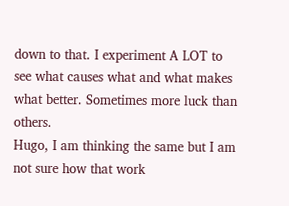down to that. I experiment A LOT to see what causes what and what makes what better. Sometimes more luck than others.
Hugo, I am thinking the same but I am not sure how that work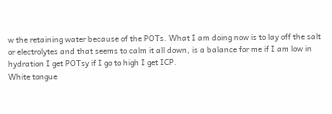w the retaining water because of the POTs. What I am doing now is to lay off the salt or electrolytes and that seems to calm it all down, is a balance for me if I am low in hydration I get POTsy if I go to high I get ICP.
White tongue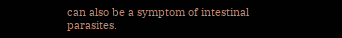can also be a symptom of intestinal parasites.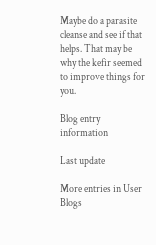Maybe do a parasite cleanse and see if that helps. That may be why the kefir seemed to improve things for you.

Blog entry information

Last update

More entries in User Blogs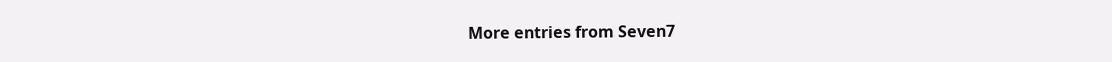More entries from Seven7